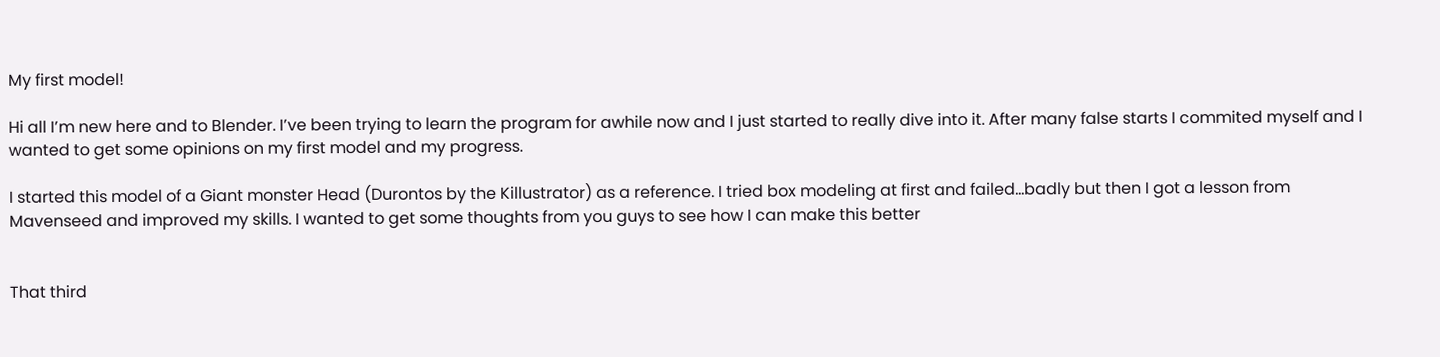My first model!

Hi all I’m new here and to Blender. I’ve been trying to learn the program for awhile now and I just started to really dive into it. After many false starts I commited myself and I wanted to get some opinions on my first model and my progress.

I started this model of a Giant monster Head (Durontos by the Killustrator) as a reference. I tried box modeling at first and failed…badly but then I got a lesson from Mavenseed and improved my skills. I wanted to get some thoughts from you guys to see how I can make this better


That third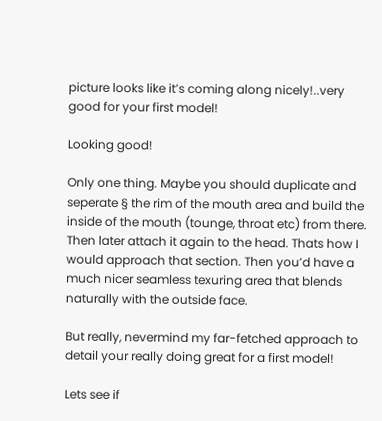picture looks like it’s coming along nicely!..very good for your first model!

Looking good!

Only one thing. Maybe you should duplicate and seperate § the rim of the mouth area and build the inside of the mouth (tounge, throat etc) from there. Then later attach it again to the head. Thats how I would approach that section. Then you’d have a much nicer seamless texuring area that blends naturally with the outside face.

But really, nevermind my far-fetched approach to detail your really doing great for a first model!

Lets see if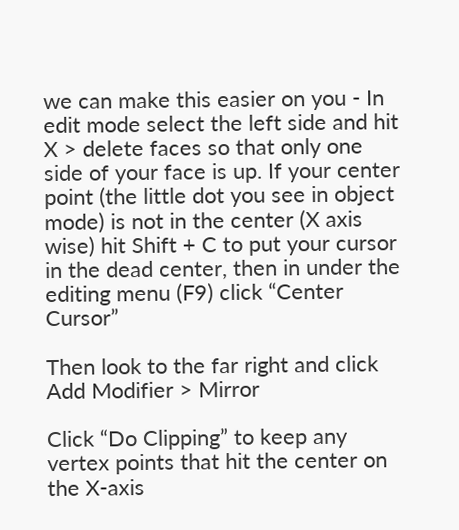we can make this easier on you - In edit mode select the left side and hit X > delete faces so that only one side of your face is up. If your center point (the little dot you see in object mode) is not in the center (X axis wise) hit Shift + C to put your cursor in the dead center, then in under the editing menu (F9) click “Center Cursor”

Then look to the far right and click Add Modifier > Mirror

Click “Do Clipping” to keep any vertex points that hit the center on the X-axis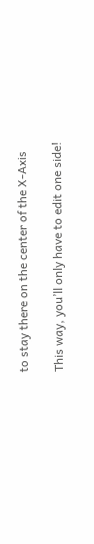to stay there on the center of the X-Axis

This way, you’ll only have to edit one side!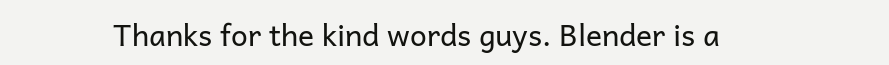Thanks for the kind words guys. Blender is a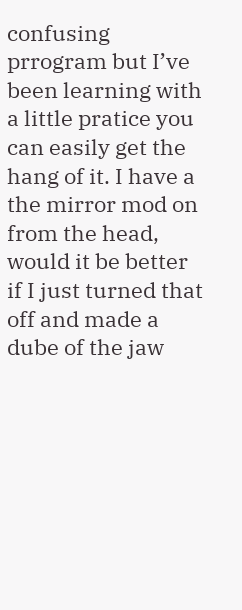confusing prrogram but I’ve been learning with a little pratice you can easily get the hang of it. I have a the mirror mod on from the head, would it be better if I just turned that off and made a dube of the jaw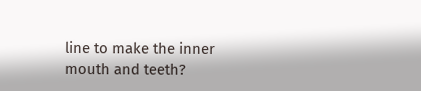line to make the inner mouth and teeth?